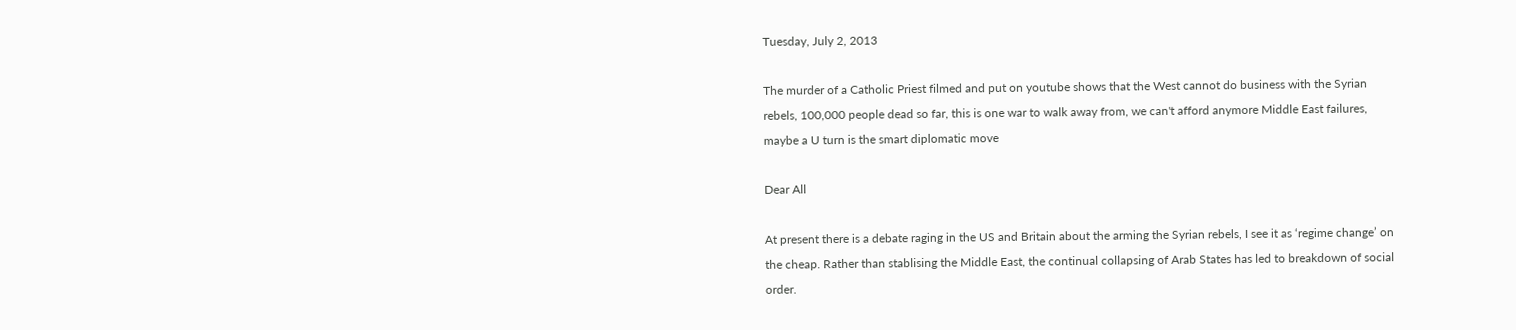Tuesday, July 2, 2013

The murder of a Catholic Priest filmed and put on youtube shows that the West cannot do business with the Syrian rebels, 100,000 people dead so far, this is one war to walk away from, we can't afford anymore Middle East failures, maybe a U turn is the smart diplomatic move

Dear All

At present there is a debate raging in the US and Britain about the arming the Syrian rebels, I see it as ‘regime change’ on the cheap. Rather than stablising the Middle East, the continual collapsing of Arab States has led to breakdown of social order.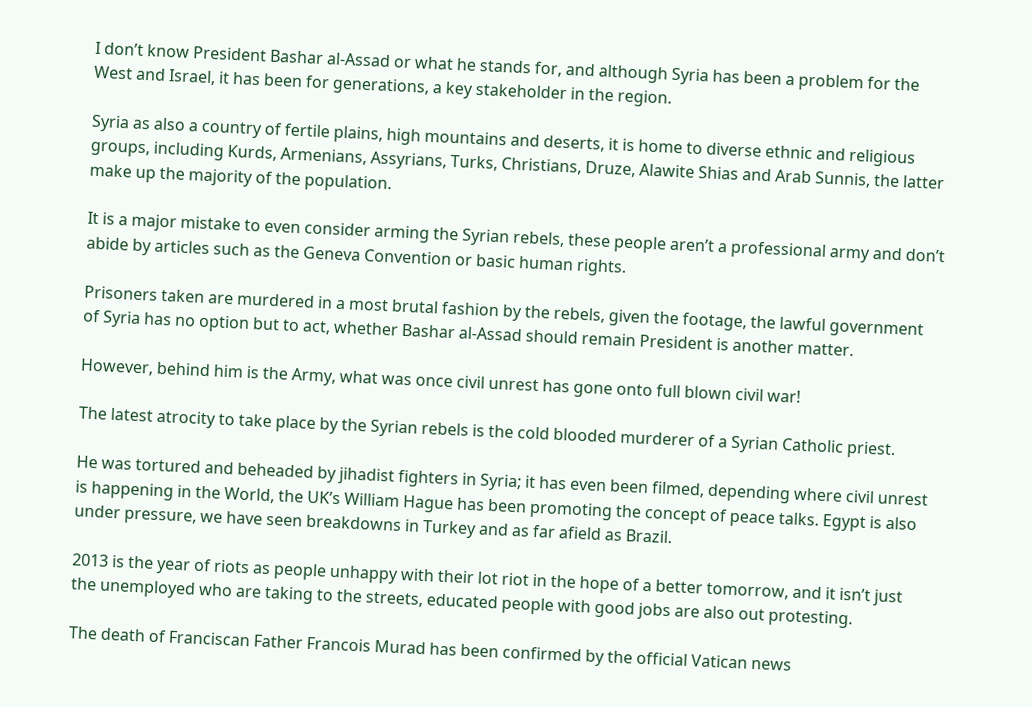I don’t know President Bashar al-Assad or what he stands for, and although Syria has been a problem for the West and Israel, it has been for generations, a key stakeholder in the region.

Syria as also a country of fertile plains, high mountains and deserts, it is home to diverse ethnic and religious groups, including Kurds, Armenians, Assyrians, Turks, Christians, Druze, Alawite Shias and Arab Sunnis, the latter make up the majority of the population.

It is a major mistake to even consider arming the Syrian rebels, these people aren’t a professional army and don’t abide by articles such as the Geneva Convention or basic human rights.

Prisoners taken are murdered in a most brutal fashion by the rebels, given the footage, the lawful government of Syria has no option but to act, whether Bashar al-Assad should remain President is another matter.

However, behind him is the Army, what was once civil unrest has gone onto full blown civil war!

The latest atrocity to take place by the Syrian rebels is the cold blooded murderer of a Syrian Catholic priest.

He was tortured and beheaded by jihadist fighters in Syria; it has even been filmed, depending where civil unrest is happening in the World, the UK’s William Hague has been promoting the concept of peace talks. Egypt is also under pressure, we have seen breakdowns in Turkey and as far afield as Brazil.

2013 is the year of riots as people unhappy with their lot riot in the hope of a better tomorrow, and it isn’t just the unemployed who are taking to the streets, educated people with good jobs are also out protesting.

The death of Franciscan Father Francois Murad has been confirmed by the official Vatican news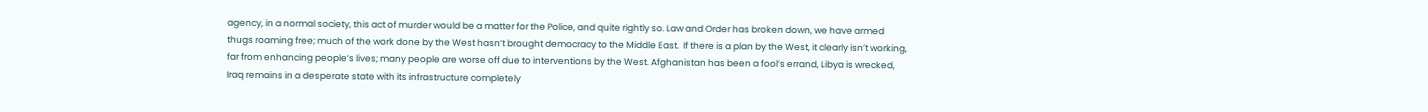agency, in a normal society, this act of murder would be a matter for the Police, and quite rightly so. Law and Order has broken down, we have armed thugs roaming free; much of the work done by the West hasn’t brought democracy to the Middle East.  If there is a plan by the West, it clearly isn’t working, far from enhancing people’s lives; many people are worse off due to interventions by the West. Afghanistan has been a fool’s errand, Libya is wrecked, Iraq remains in a desperate state with its infrastructure completely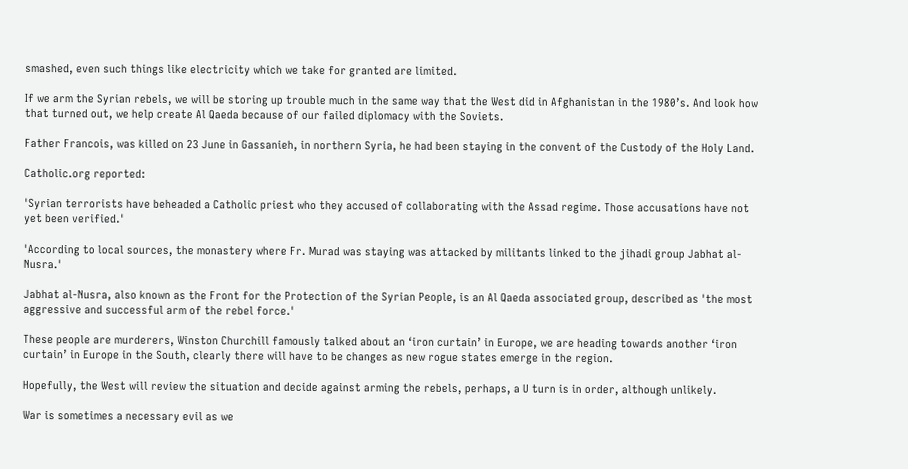smashed, even such things like electricity which we take for granted are limited.

If we arm the Syrian rebels, we will be storing up trouble much in the same way that the West did in Afghanistan in the 1980’s. And look how that turned out, we help create Al Qaeda because of our failed diplomacy with the Soviets.

Father Francois, was killed on 23 June in Gassanieh, in northern Syria, he had been staying in the convent of the Custody of the Holy Land.

Catholic.org reported:

'Syrian terrorists have beheaded a Catholic priest who they accused of collaborating with the Assad regime. Those accusations have not yet been verified.'

'According to local sources, the monastery where Fr. Murad was staying was attacked by militants linked to the jihadi group Jabhat al-Nusra.'

Jabhat al-Nusra, also known as the Front for the Protection of the Syrian People, is an Al Qaeda associated group, described as 'the most aggressive and successful arm of the rebel force.'

These people are murderers, Winston Churchill famously talked about an ‘iron curtain’ in Europe, we are heading towards another ‘iron curtain’ in Europe in the South, clearly there will have to be changes as new rogue states emerge in the region.

Hopefully, the West will review the situation and decide against arming the rebels, perhaps, a U turn is in order, although unlikely.

War is sometimes a necessary evil as we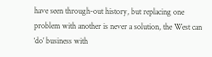have seen through-out history, but replacing one problem with another is never a solution, the West can ‘do’ business with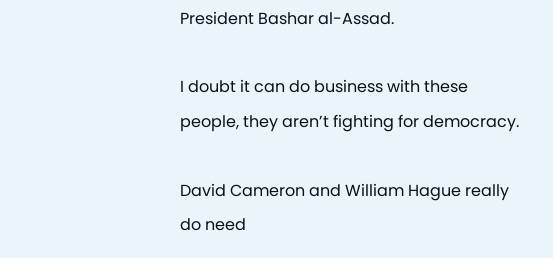President Bashar al-Assad.

I doubt it can do business with these people, they aren’t fighting for democracy.

David Cameron and William Hague really do need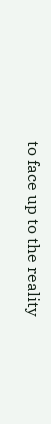to face up to the reality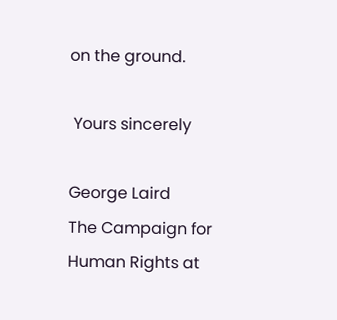on the ground.

 Yours sincerely

George Laird
The Campaign for Human Rights at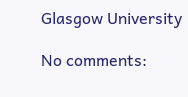Glasgow University

No comments: